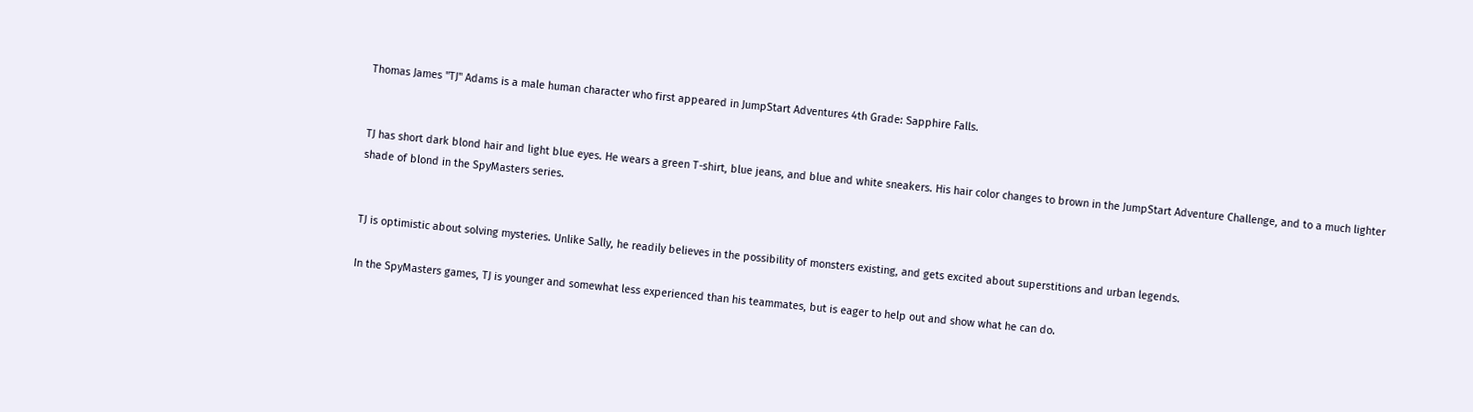Thomas James "TJ" Adams is a male human character who first appeared in JumpStart Adventures 4th Grade: Sapphire Falls.


TJ has short dark blond hair and light blue eyes. He wears a green T-shirt, blue jeans, and blue and white sneakers. His hair color changes to brown in the JumpStart Adventure Challenge, and to a much lighter shade of blond in the SpyMasters series.


TJ is optimistic about solving mysteries. Unlike Sally, he readily believes in the possibility of monsters existing, and gets excited about superstitions and urban legends.

In the SpyMasters games, TJ is younger and somewhat less experienced than his teammates, but is eager to help out and show what he can do.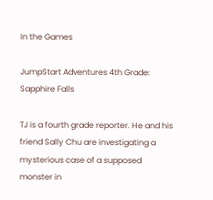In the Games

JumpStart Adventures 4th Grade: Sapphire Falls

TJ is a fourth grade reporter. He and his friend Sally Chu are investigating a mysterious case of a supposed monster in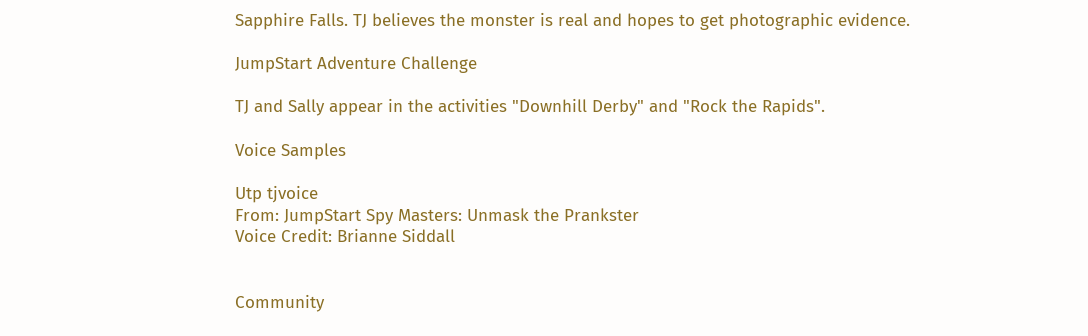Sapphire Falls. TJ believes the monster is real and hopes to get photographic evidence.

JumpStart Adventure Challenge

TJ and Sally appear in the activities "Downhill Derby" and "Rock the Rapids".

Voice Samples

Utp tjvoice
From: JumpStart Spy Masters: Unmask the Prankster
Voice Credit: Brianne Siddall


Community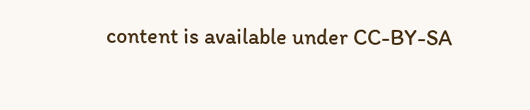content is available under CC-BY-SA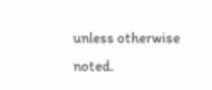unless otherwise noted.